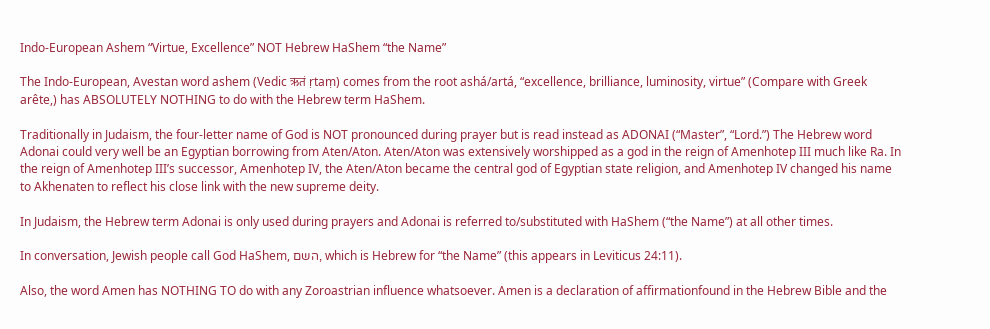Indo-European Ashem “Virtue, Excellence” NOT Hebrew HaShem “the Name”

The Indo-European, Avestan word ashem (Vedic ऋतं ṛtaṃ) comes from the root ashá/artá, “excellence, brilliance, luminosity, virtue” (Compare with Greek arête,) has ABSOLUTELY NOTHING to do with the Hebrew term HaShem.

Traditionally in Judaism, the four-letter name of God is NOT pronounced during prayer but is read instead as ADONAI (“Master”, “Lord.”) The Hebrew word Adonai could very well be an Egyptian borrowing from Aten/Aton. Aten/Aton was extensively worshipped as a god in the reign of Amenhotep III much like Ra. In the reign of Amenhotep III’s successor, Amenhotep IV, the Aten/Aton became the central god of Egyptian state religion, and Amenhotep IV changed his name to Akhenaten to reflect his close link with the new supreme deity.

In Judaism, the Hebrew term Adonai is only used during prayers and Adonai is referred to/substituted with HaShem (“the Name”) at all other times.

In conversation, Jewish people call God HaShem, השם, which is Hebrew for “the Name” (this appears in Leviticus 24:11).

Also, the word Amen has NOTHING TO do with any Zoroastrian influence whatsoever. Amen is a declaration of affirmationfound in the Hebrew Bible and the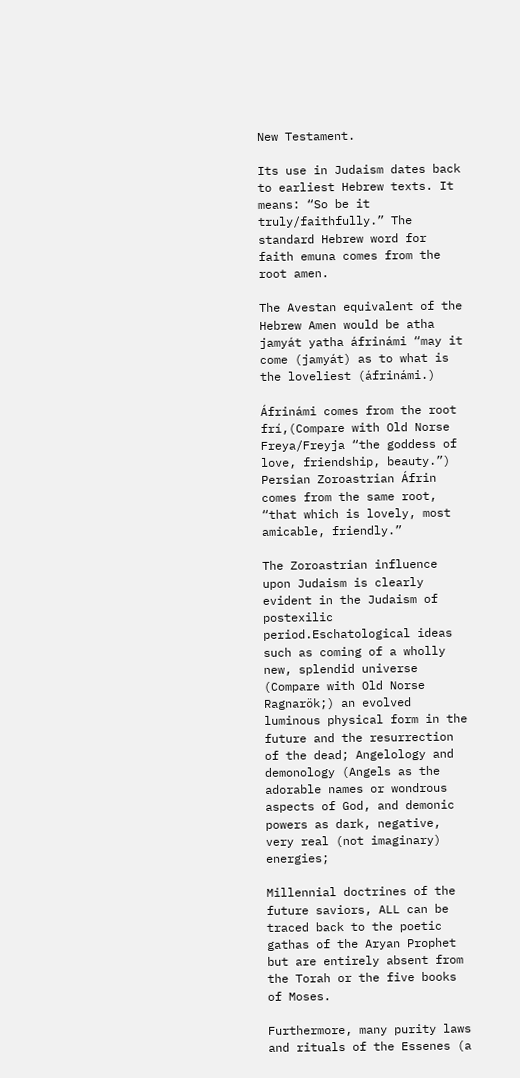New Testament.

Its use in Judaism dates back to earliest Hebrew texts. It means: “So be it truly/faithfully.” The standard Hebrew word for faith emuna comes from the root amen.

The Avestan equivalent of the Hebrew Amen would be atha jamyát yatha áfrinámi “may it come (jamyát) as to what is the loveliest (áfrinámi.)

Áfrinámi comes from the root frí,(Compare with Old Norse Freya/Freyja “the goddess of love, friendship, beauty.”) Persian Zoroastrian Áfrin comes from the same root, “that which is lovely, most amicable, friendly.”

The Zoroastrian influence upon Judaism is clearly evident in the Judaism of postexilic period.Eschatological ideas such as coming of a wholly new, splendid universe (Compare with Old Norse Ragnarök;) an evolved luminous physical form in the future and the resurrection of the dead; Angelology and demonology (Angels as the adorable names or wondrous aspects of God, and demonic powers as dark, negative, very real (not imaginary) energies;

Millennial doctrines of the future saviors, ALL can be traced back to the poetic gathas of the Aryan Prophet but are entirely absent from the Torah or the five books of Moses.

Furthermore, many purity laws and rituals of the Essenes (a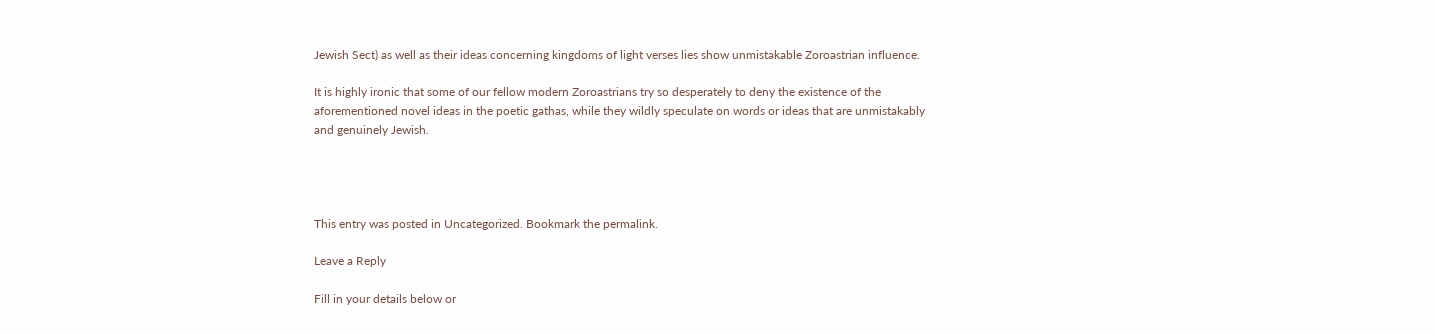Jewish Sect) as well as their ideas concerning kingdoms of light verses lies show unmistakable Zoroastrian influence.

It is highly ironic that some of our fellow modern Zoroastrians try so desperately to deny the existence of the aforementioned novel ideas in the poetic gathas, while they wildly speculate on words or ideas that are unmistakably and genuinely Jewish.




This entry was posted in Uncategorized. Bookmark the permalink.

Leave a Reply

Fill in your details below or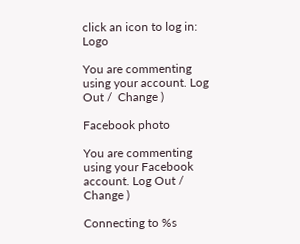click an icon to log in: Logo

You are commenting using your account. Log Out /  Change )

Facebook photo

You are commenting using your Facebook account. Log Out /  Change )

Connecting to %s